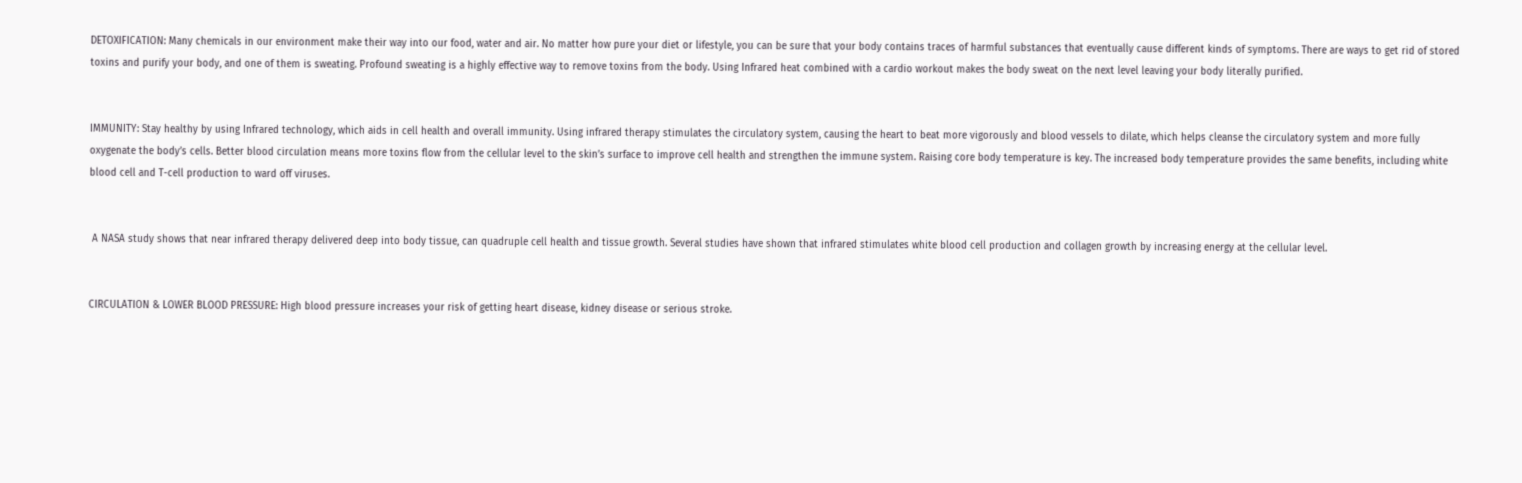DETOXIFICATION: Many chemicals in our environment make their way into our food, water and air. No matter how pure your diet or lifestyle, you can be sure that your body contains traces of harmful substances that eventually cause different kinds of symptoms. There are ways to get rid of stored toxins and purify your body, and one of them is sweating. Profound sweating is a highly effective way to remove toxins from the body. Using Infrared heat combined with a cardio workout makes the body sweat on the next level leaving your body literally purified.


IMMUNITY: Stay healthy by using Infrared technology, which aids in cell health and overall immunity. Using infrared therapy stimulates the circulatory system, causing the heart to beat more vigorously and blood vessels to dilate, which helps cleanse the circulatory system and more fully oxygenate the body’s cells. Better blood circulation means more toxins flow from the cellular level to the skin’s surface to improve cell health and strengthen the immune system. Raising core body temperature is key. The increased body temperature provides the same benefits, including white blood cell and T-cell production to ward off viruses.


 A NASA study shows that near infrared therapy delivered deep into body tissue, can quadruple cell health and tissue growth. Several studies have shown that infrared stimulates white blood cell production and collagen growth by increasing energy at the cellular level.


CIRCULATION & LOWER BLOOD PRESSURE: High blood pressure increases your risk of getting heart disease, kidney disease or serious stroke.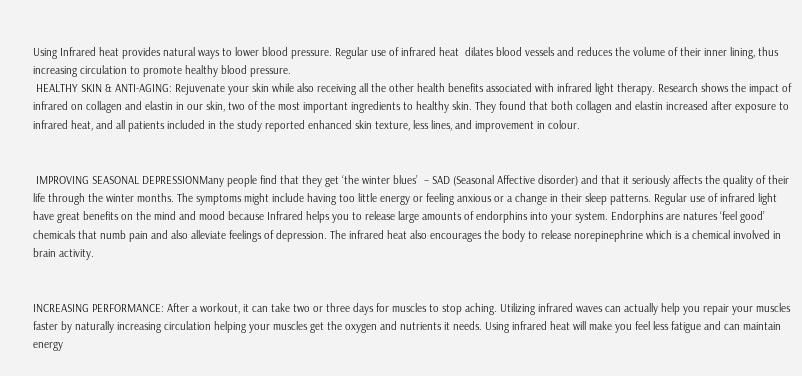Using Infrared heat provides natural ways to lower blood pressure. Regular use of infrared heat  dilates blood vessels and reduces the volume of their inner lining, thus increasing circulation to promote healthy blood pressure.
 HEALTHY SKIN & ANTI-AGING: Rejuvenate your skin while also receiving all the other health benefits associated with infrared light therapy. Research shows the impact of infrared on collagen and elastin in our skin, two of the most important ingredients to healthy skin. They found that both collagen and elastin increased after exposure to infrared heat, and all patients included in the study reported enhanced skin texture, less lines, and improvement in colour.


 IMPROVING SEASONAL DEPRESSIONMany people find that they get ‘the winter blues’  – SAD (Seasonal Affective disorder) and that it seriously affects the quality of their life through the winter months. The symptoms might include having too little energy or feeling anxious or a change in their sleep patterns. Regular use of infrared light have great benefits on the mind and mood because Infrared helps you to release large amounts of endorphins into your system. Endorphins are natures ‘feel good’ chemicals that numb pain and also alleviate feelings of depression. The infrared heat also encourages the body to release norepinephrine which is a chemical involved in brain activity.


INCREASING PERFORMANCE: After a workout, it can take two or three days for muscles to stop aching. Utilizing infrared waves can actually help you repair your muscles faster by naturally increasing circulation helping your muscles get the oxygen and nutrients it needs. Using infrared heat will make you feel less fatigue and can maintain energy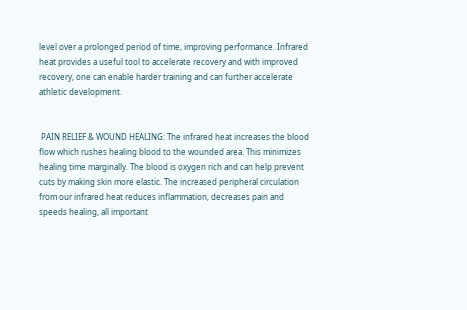level over a prolonged period of time, improving performance. Infrared heat provides a useful tool to accelerate recovery and with improved recovery, one can enable harder training and can further accelerate athletic development.


 PAIN RELIEF & WOUND HEALING: The infrared heat increases the blood flow which rushes healing blood to the wounded area. This minimizes healing time marginally. The blood is oxygen rich and can help prevent cuts by making skin more elastic. The increased peripheral circulation from our infrared heat reduces inflammation, decreases pain and speeds healing, all important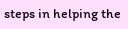steps in helping the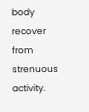body recover from strenuous activity.